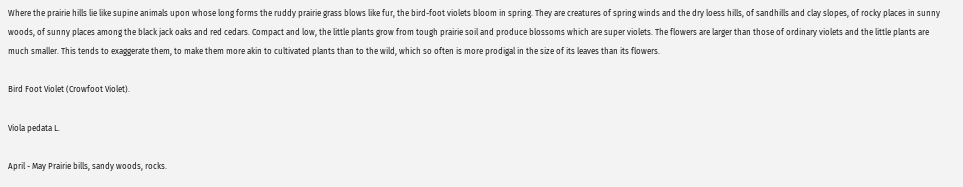Where the prairie hills lie like supine animals upon whose long forms the ruddy prairie grass blows like fur, the bird-foot violets bloom in spring. They are creatures of spring winds and the dry loess hills, of sandhills and clay slopes, of rocky places in sunny woods, of sunny places among the black jack oaks and red cedars. Compact and low, the little plants grow from tough prairie soil and produce blossoms which are super violets. The flowers are larger than those of ordinary violets and the little plants are much smaller. This tends to exaggerate them, to make them more akin to cultivated plants than to the wild, which so often is more prodigal in the size of its leaves than its flowers.

Bird Foot Violet (Crowfoot Violet).

Viola pedata L.

April - May Prairie bills, sandy woods, rocks.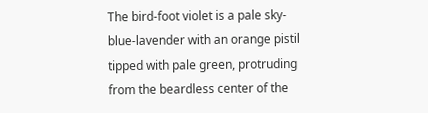The bird-foot violet is a pale sky-blue-lavender with an orange pistil tipped with pale green, protruding from the beardless center of the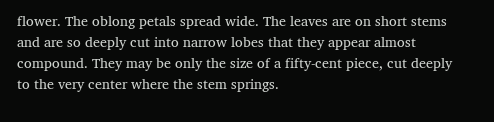flower. The oblong petals spread wide. The leaves are on short stems and are so deeply cut into narrow lobes that they appear almost compound. They may be only the size of a fifty-cent piece, cut deeply to the very center where the stem springs.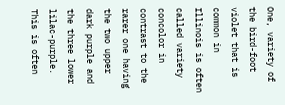One, variety of the bird-foot violet that is common in Illinois is often called variety concolor in contrast to the rarer one having the two upper dark purple and the three lower lilac-purple. This is often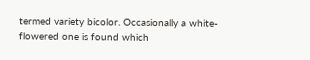termed variety bicolor. Occasionally a white-flowered one is found which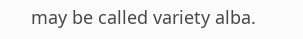may be called variety alba.